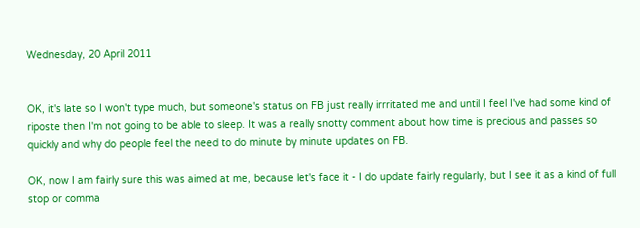Wednesday, 20 April 2011


OK, it's late so I won't type much, but someone's status on FB just really irrritated me and until I feel I've had some kind of riposte then I'm not going to be able to sleep. It was a really snotty comment about how time is precious and passes so quickly and why do people feel the need to do minute by minute updates on FB.

OK, now I am fairly sure this was aimed at me, because let's face it - I do update fairly regularly, but I see it as a kind of full stop or comma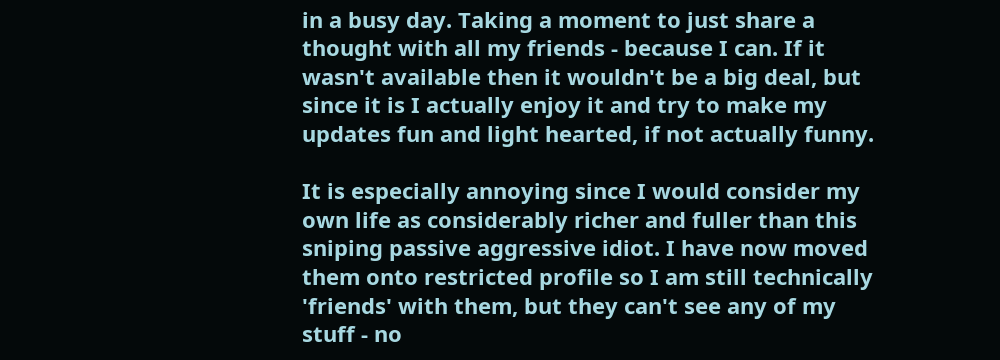in a busy day. Taking a moment to just share a thought with all my friends - because I can. If it wasn't available then it wouldn't be a big deal, but since it is I actually enjoy it and try to make my updates fun and light hearted, if not actually funny.

It is especially annoying since I would consider my own life as considerably richer and fuller than this sniping passive aggressive idiot. I have now moved them onto restricted profile so I am still technically 'friends' with them, but they can't see any of my stuff - no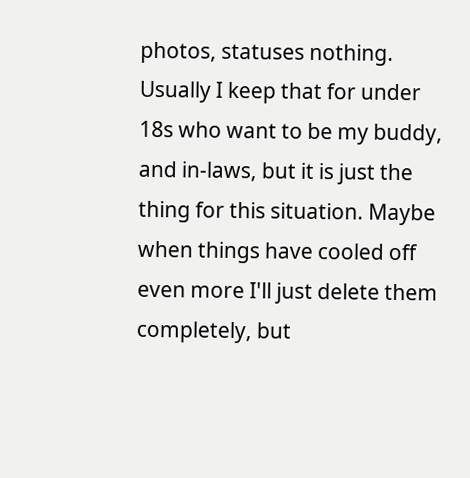photos, statuses nothing. Usually I keep that for under 18s who want to be my buddy,  and in-laws, but it is just the thing for this situation. Maybe when things have cooled off even more I'll just delete them completely, but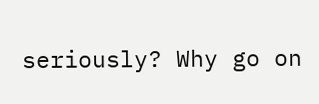seriously? Why go on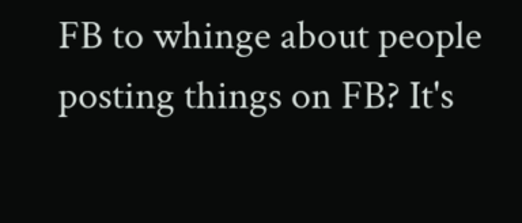FB to whinge about people posting things on FB? It's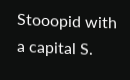Stooopid with a capital S.